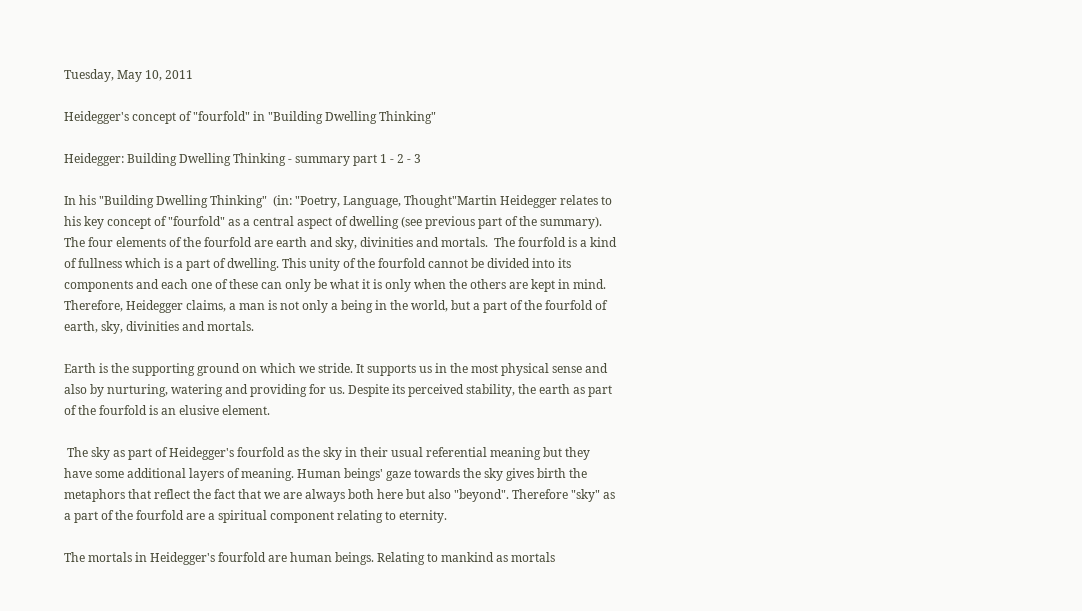Tuesday, May 10, 2011

Heidegger's concept of "fourfold" in "Building Dwelling Thinking"

Heidegger: Building Dwelling Thinking - summary part 1 - 2 - 3

In his "Building Dwelling Thinking"  (in: "Poetry, Language, Thought"Martin Heidegger relates to his key concept of "fourfold" as a central aspect of dwelling (see previous part of the summary). The four elements of the fourfold are earth and sky, divinities and mortals.  The fourfold is a kind of fullness which is a part of dwelling. This unity of the fourfold cannot be divided into its components and each one of these can only be what it is only when the others are kept in mind. Therefore, Heidegger claims, a man is not only a being in the world, but a part of the fourfold of earth, sky, divinities and mortals.

Earth is the supporting ground on which we stride. It supports us in the most physical sense and also by nurturing, watering and providing for us. Despite its perceived stability, the earth as part of the fourfold is an elusive element.

 The sky as part of Heidegger's fourfold as the sky in their usual referential meaning but they have some additional layers of meaning. Human beings' gaze towards the sky gives birth the metaphors that reflect the fact that we are always both here but also "beyond". Therefore "sky" as a part of the fourfold are a spiritual component relating to eternity.

The mortals in Heidegger's fourfold are human beings. Relating to mankind as mortals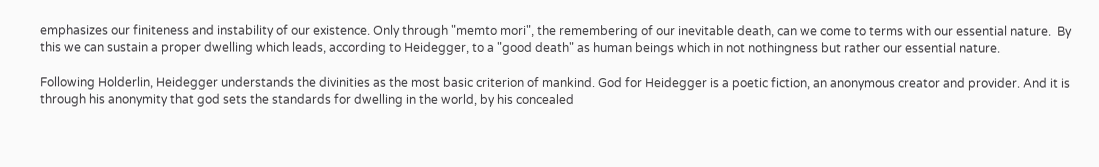emphasizes our finiteness and instability of our existence. Only through "memto mori", the remembering of our inevitable death, can we come to terms with our essential nature.  By this we can sustain a proper dwelling which leads, according to Heidegger, to a "good death" as human beings which in not nothingness but rather our essential nature.

Following Holderlin, Heidegger understands the divinities as the most basic criterion of mankind. God for Heidegger is a poetic fiction, an anonymous creator and provider. And it is through his anonymity that god sets the standards for dwelling in the world, by his concealed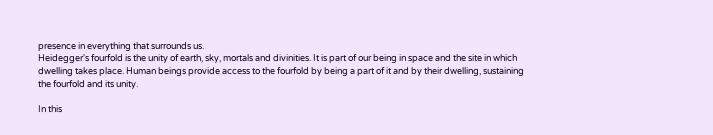presence in everything that surrounds us.
Heidegger's fourfold is the unity of earth, sky, mortals and divinities. It is part of our being in space and the site in which dwelling takes place. Human beings provide access to the fourfold by being a part of it and by their dwelling, sustaining the fourfold and its unity.

In this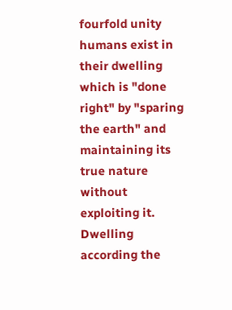fourfold unity humans exist in their dwelling which is "done right" by "sparing the earth" and maintaining its true nature without exploiting it. Dwelling according the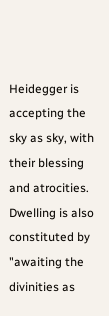Heidegger is accepting the sky as sky, with their blessing and atrocities. Dwelling is also constituted by "awaiting the divinities as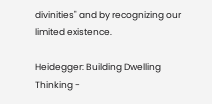divinities" and by recognizing our limited existence.

Heidegger: Building Dwelling Thinking -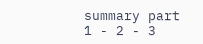summary part 1 - 2 - 3